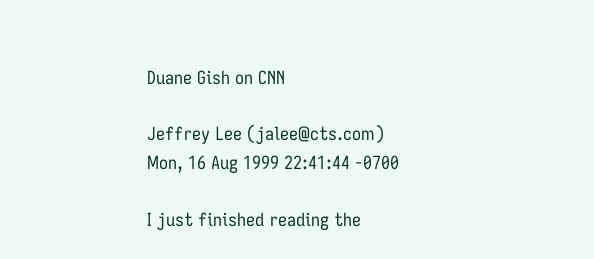Duane Gish on CNN

Jeffrey Lee (jalee@cts.com)
Mon, 16 Aug 1999 22:41:44 -0700

I just finished reading the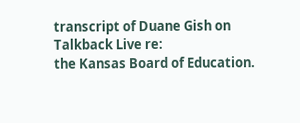transcript of Duane Gish on Talkback Live re:
the Kansas Board of Education.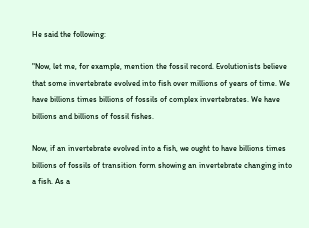He said the following:

"Now, let me, for example, mention the fossil record. Evolutionists believe
that some invertebrate evolved into fish over millions of years of time. We
have billions times billions of fossils of complex invertebrates. We have
billions and billions of fossil fishes.

Now, if an invertebrate evolved into a fish, we ought to have billions times
billions of fossils of transition form showing an invertebrate changing into
a fish. As a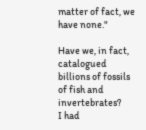matter of fact, we have none."

Have we, in fact, catalogued billions of fossils of fish and invertebrates?
I had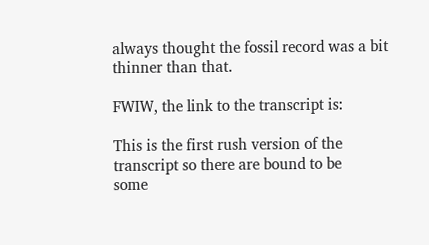always thought the fossil record was a bit thinner than that.

FWIW, the link to the transcript is:

This is the first rush version of the transcript so there are bound to be
some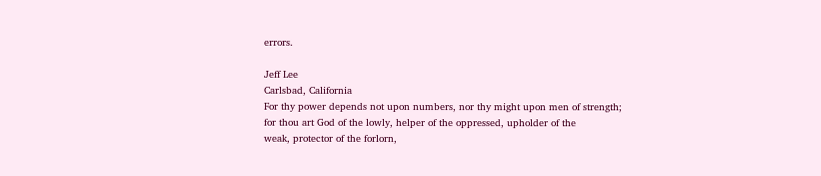errors.

Jeff Lee
Carlsbad, California
For thy power depends not upon numbers, nor thy might upon men of strength;
for thou art God of the lowly, helper of the oppressed, upholder of the
weak, protector of the forlorn,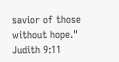savior of those without hope."  Judith 9:11